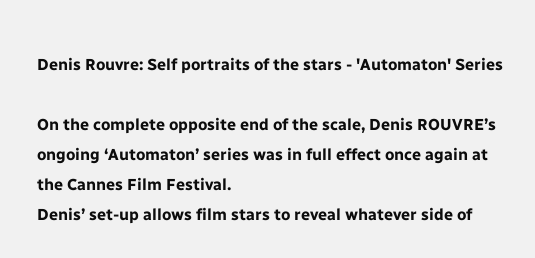Denis Rouvre: Self portraits of the stars - 'Automaton' Series

On the complete opposite end of the scale, Denis ROUVRE’s ongoing ‘Automaton’ series was in full effect once again at the Cannes Film Festival.
Denis’ set-up allows film stars to reveal whatever side of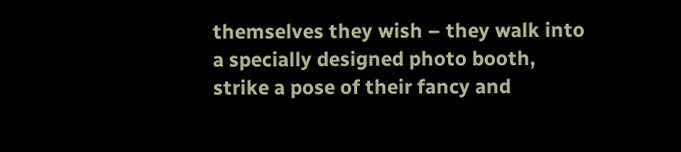themselves they wish – they walk into a specially designed photo booth, strike a pose of their fancy and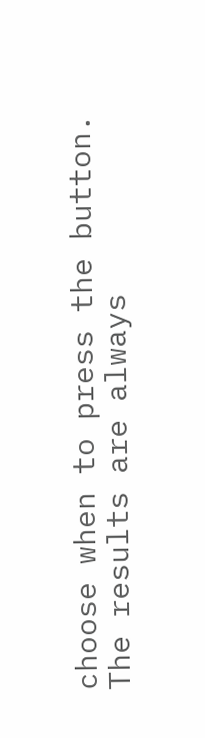choose when to press the button. The results are always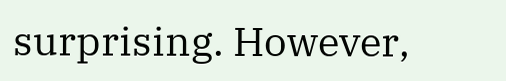surprising. However,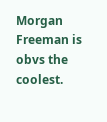Morgan Freeman is obvs the coolest.